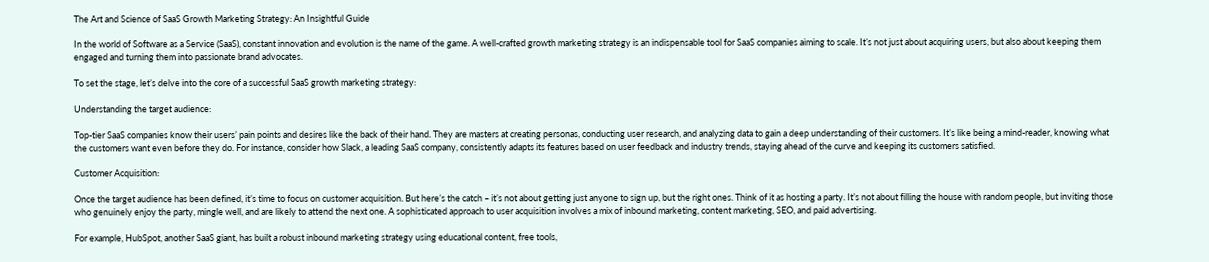The Art and Science of SaaS Growth Marketing Strategy: An Insightful Guide

In the world of Software as a Service (SaaS), constant innovation and evolution is the name of the game. A well-crafted growth marketing strategy is an indispensable tool for SaaS companies aiming to scale. It’s not just about acquiring users, but also about keeping them engaged and turning them into passionate brand advocates.

To set the stage, let’s delve into the core of a successful SaaS growth marketing strategy:

Understanding the target audience:

Top-tier SaaS companies know their users’ pain points and desires like the back of their hand. They are masters at creating personas, conducting user research, and analyzing data to gain a deep understanding of their customers. It’s like being a mind-reader, knowing what the customers want even before they do. For instance, consider how Slack, a leading SaaS company, consistently adapts its features based on user feedback and industry trends, staying ahead of the curve and keeping its customers satisfied.

Customer Acquisition:

Once the target audience has been defined, it’s time to focus on customer acquisition. But here’s the catch – it’s not about getting just anyone to sign up, but the right ones. Think of it as hosting a party. It’s not about filling the house with random people, but inviting those who genuinely enjoy the party, mingle well, and are likely to attend the next one. A sophisticated approach to user acquisition involves a mix of inbound marketing, content marketing, SEO, and paid advertising.

For example, HubSpot, another SaaS giant, has built a robust inbound marketing strategy using educational content, free tools,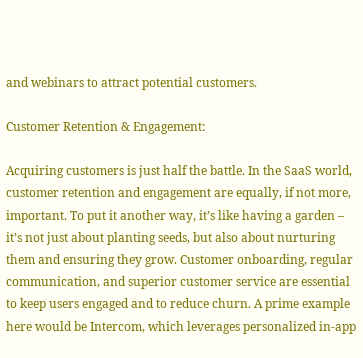and webinars to attract potential customers.

Customer Retention & Engagement:

Acquiring customers is just half the battle. In the SaaS world, customer retention and engagement are equally, if not more, important. To put it another way, it’s like having a garden – it’s not just about planting seeds, but also about nurturing them and ensuring they grow. Customer onboarding, regular communication, and superior customer service are essential to keep users engaged and to reduce churn. A prime example here would be Intercom, which leverages personalized in-app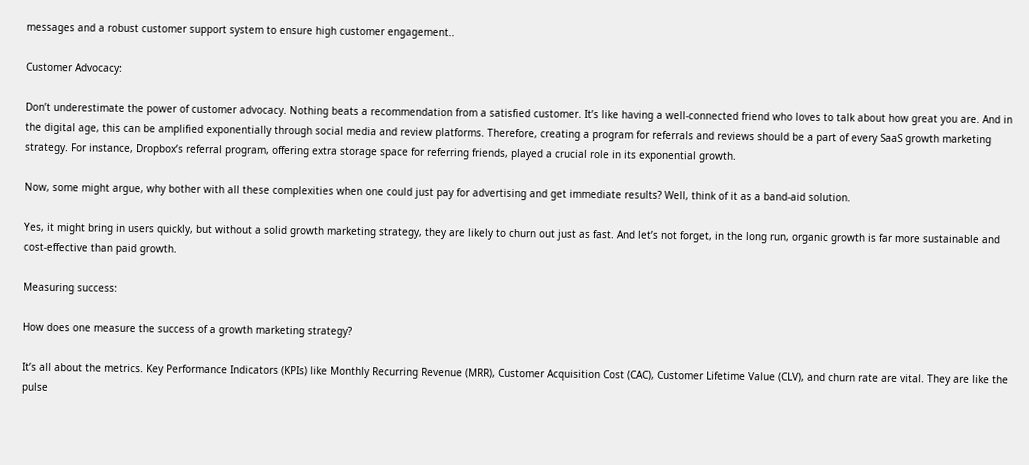messages and a robust customer support system to ensure high customer engagement..

Customer Advocacy:

Don’t underestimate the power of customer advocacy. Nothing beats a recommendation from a satisfied customer. It’s like having a well-connected friend who loves to talk about how great you are. And in the digital age, this can be amplified exponentially through social media and review platforms. Therefore, creating a program for referrals and reviews should be a part of every SaaS growth marketing strategy. For instance, Dropbox’s referral program, offering extra storage space for referring friends, played a crucial role in its exponential growth.

Now, some might argue, why bother with all these complexities when one could just pay for advertising and get immediate results? Well, think of it as a band-aid solution.

Yes, it might bring in users quickly, but without a solid growth marketing strategy, they are likely to churn out just as fast. And let’s not forget, in the long run, organic growth is far more sustainable and cost-effective than paid growth.

Measuring success:

How does one measure the success of a growth marketing strategy?

It’s all about the metrics. Key Performance Indicators (KPIs) like Monthly Recurring Revenue (MRR), Customer Acquisition Cost (CAC), Customer Lifetime Value (CLV), and churn rate are vital. They are like the pulse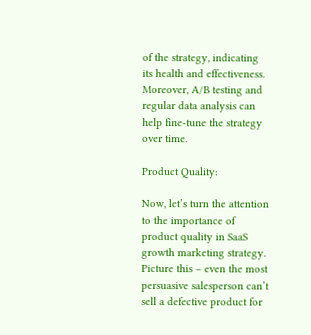of the strategy, indicating its health and effectiveness. Moreover, A/B testing and regular data analysis can help fine-tune the strategy over time.

Product Quality:

Now, let’s turn the attention to the importance of product quality in SaaS growth marketing strategy. Picture this – even the most persuasive salesperson can’t sell a defective product for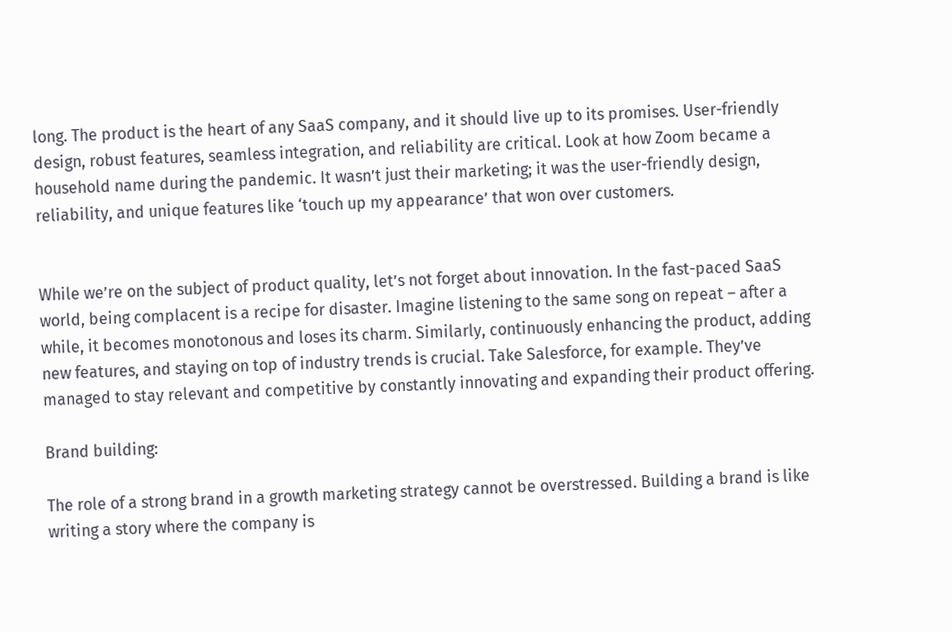long. The product is the heart of any SaaS company, and it should live up to its promises. User-friendly design, robust features, seamless integration, and reliability are critical. Look at how Zoom became a household name during the pandemic. It wasn’t just their marketing; it was the user-friendly design, reliability, and unique features like ‘touch up my appearance’ that won over customers.


While we’re on the subject of product quality, let’s not forget about innovation. In the fast-paced SaaS world, being complacent is a recipe for disaster. Imagine listening to the same song on repeat – after a while, it becomes monotonous and loses its charm. Similarly, continuously enhancing the product, adding new features, and staying on top of industry trends is crucial. Take Salesforce, for example. They’ve managed to stay relevant and competitive by constantly innovating and expanding their product offering.

Brand building:

The role of a strong brand in a growth marketing strategy cannot be overstressed. Building a brand is like writing a story where the company is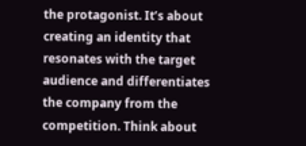the protagonist. It’s about creating an identity that resonates with the target audience and differentiates the company from the competition. Think about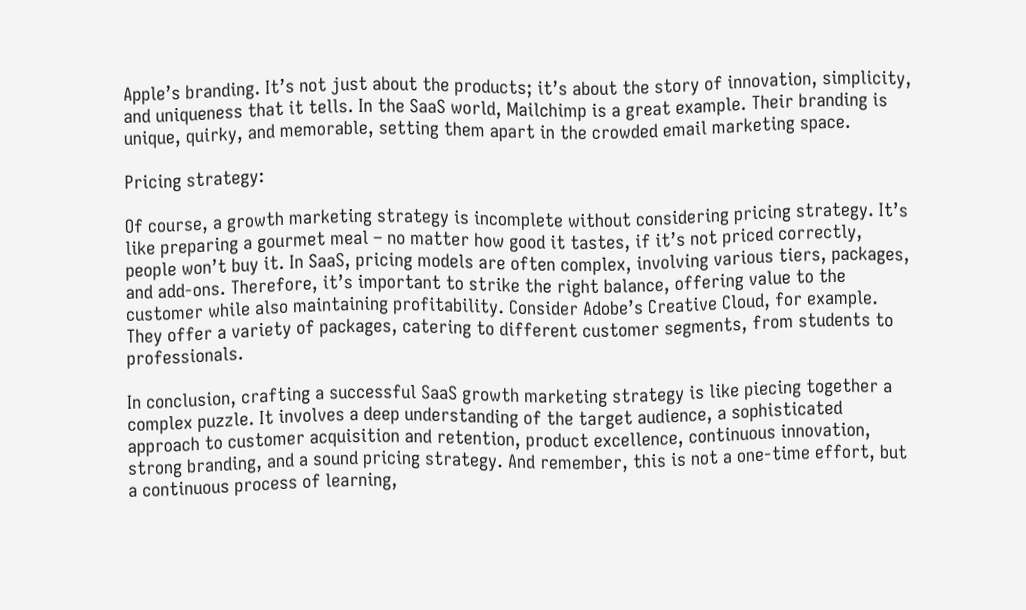Apple’s branding. It’s not just about the products; it’s about the story of innovation, simplicity, and uniqueness that it tells. In the SaaS world, Mailchimp is a great example. Their branding is unique, quirky, and memorable, setting them apart in the crowded email marketing space.

Pricing strategy:

Of course, a growth marketing strategy is incomplete without considering pricing strategy. It’s like preparing a gourmet meal – no matter how good it tastes, if it’s not priced correctly, people won’t buy it. In SaaS, pricing models are often complex, involving various tiers, packages, and add-ons. Therefore, it’s important to strike the right balance, offering value to the customer while also maintaining profitability. Consider Adobe’s Creative Cloud, for example. They offer a variety of packages, catering to different customer segments, from students to professionals.

In conclusion, crafting a successful SaaS growth marketing strategy is like piecing together a complex puzzle. It involves a deep understanding of the target audience, a sophisticated approach to customer acquisition and retention, product excellence, continuous innovation, strong branding, and a sound pricing strategy. And remember, this is not a one-time effort, but a continuous process of learning,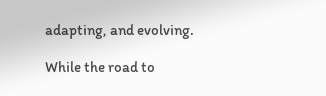adapting, and evolving.

While the road to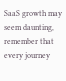SaaS growth may seem daunting, remember that every journey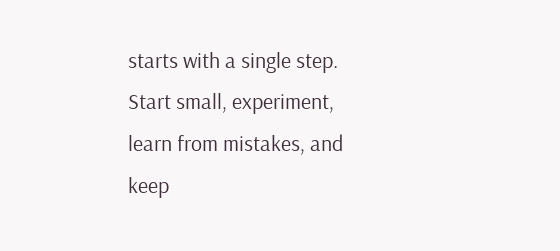starts with a single step. Start small, experiment, learn from mistakes, and keep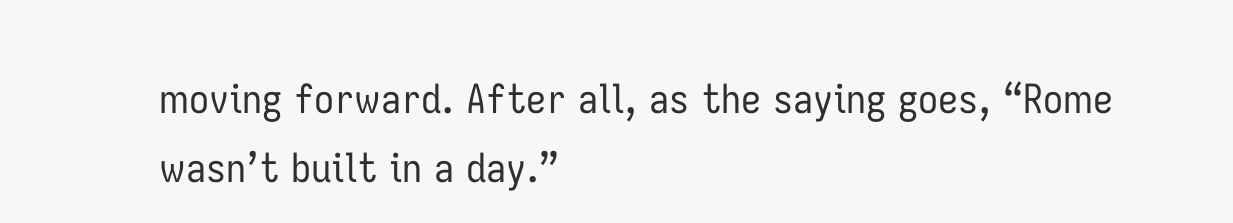moving forward. After all, as the saying goes, “Rome wasn’t built in a day.”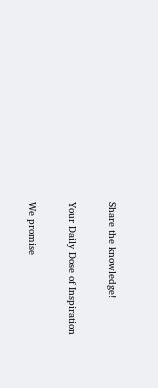Share the knowledge!

Your Daily Dose of Inspiration

We promise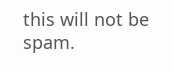this will not be spam.